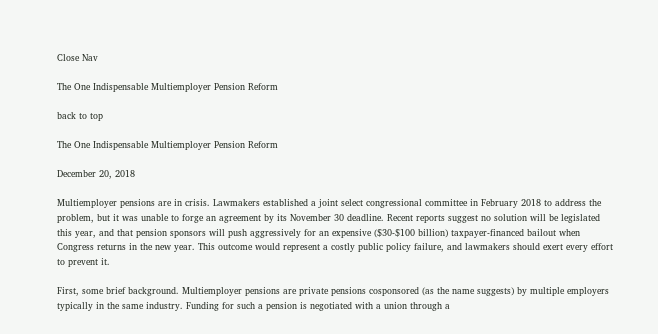Close Nav

The One Indispensable Multiemployer Pension Reform

back to top

The One Indispensable Multiemployer Pension Reform

December 20, 2018

Multiemployer pensions are in crisis. Lawmakers established a joint select congressional committee in February 2018 to address the problem, but it was unable to forge an agreement by its November 30 deadline. Recent reports suggest no solution will be legislated this year, and that pension sponsors will push aggressively for an expensive ($30-$100 billion) taxpayer-financed bailout when Congress returns in the new year. This outcome would represent a costly public policy failure, and lawmakers should exert every effort to prevent it.

First, some brief background. Multiemployer pensions are private pensions cosponsored (as the name suggests) by multiple employers typically in the same industry. Funding for such a pension is negotiated with a union through a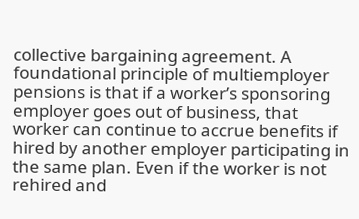collective bargaining agreement. A foundational principle of multiemployer pensions is that if a worker’s sponsoring employer goes out of business, that worker can continue to accrue benefits if hired by another employer participating in the same plan. Even if the worker is not rehired and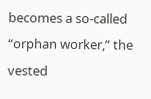becomes a so-called “orphan worker,” the vested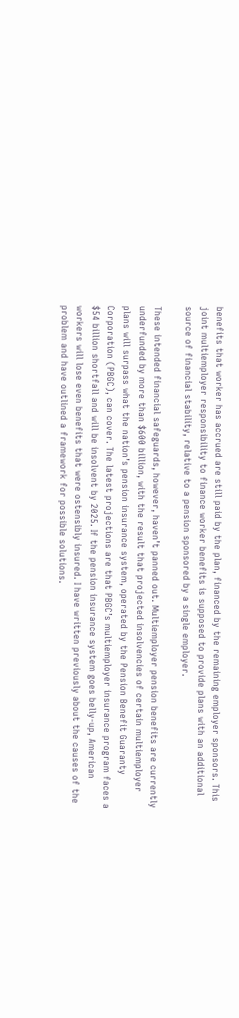benefits that worker has accrued are still paid by the plan, financed by the remaining employer sponsors. This joint multiemployer responsibility to finance worker benefits is supposed to provide plans with an additional source of financial stability, relative to a pension sponsored by a single employer.

These intended financial safeguards, however, haven’t panned out. Multiemployer pension benefits are currently underfunded by more than $600 billion, with the result that projected insolvencies of certain multiemployer plans will surpass what the nation’s pension insurance system, operated by the Pension Benefit Guaranty Corporation (PBGC), can cover. The latest projections are that PBGC’s multiemployer insurance program faces a $54 billion shortfall and will be insolvent by 2025. If the pension insurance system goes belly-up, American workers will lose even benefits that were ostensibly insured. I have written previously about the causes of the problem and have outlined a framework for possible solutions.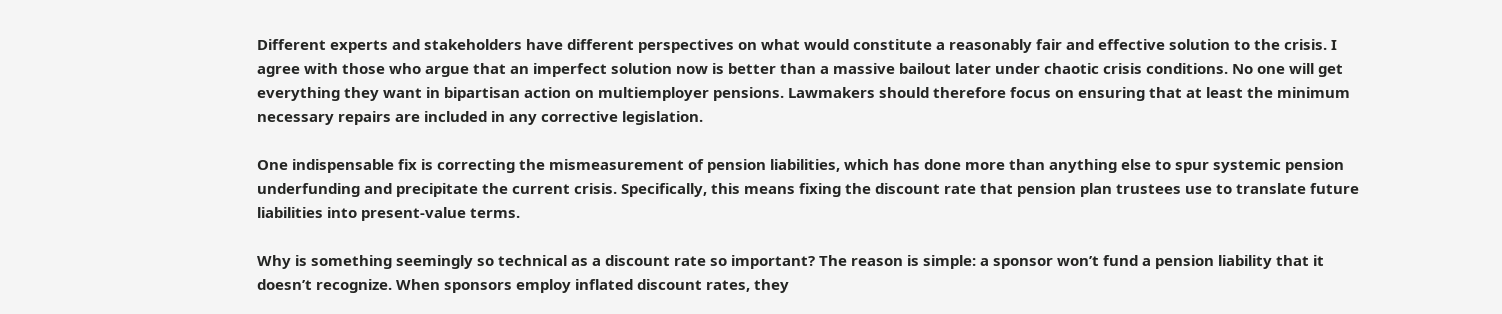Different experts and stakeholders have different perspectives on what would constitute a reasonably fair and effective solution to the crisis. I agree with those who argue that an imperfect solution now is better than a massive bailout later under chaotic crisis conditions. No one will get everything they want in bipartisan action on multiemployer pensions. Lawmakers should therefore focus on ensuring that at least the minimum necessary repairs are included in any corrective legislation.

One indispensable fix is correcting the mismeasurement of pension liabilities, which has done more than anything else to spur systemic pension underfunding and precipitate the current crisis. Specifically, this means fixing the discount rate that pension plan trustees use to translate future liabilities into present-value terms.

Why is something seemingly so technical as a discount rate so important? The reason is simple: a sponsor won’t fund a pension liability that it doesn’t recognize. When sponsors employ inflated discount rates, they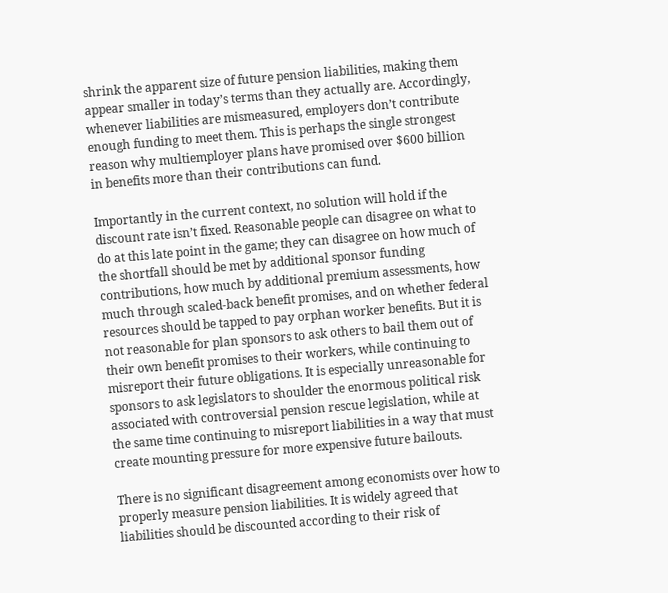shrink the apparent size of future pension liabilities, making them appear smaller in today’s terms than they actually are. Accordingly, whenever liabilities are mismeasured, employers don’t contribute enough funding to meet them. This is perhaps the single strongest reason why multiemployer plans have promised over $600 billion in benefits more than their contributions can fund.

Importantly in the current context, no solution will hold if the discount rate isn’t fixed. Reasonable people can disagree on what to do at this late point in the game; they can disagree on how much of the shortfall should be met by additional sponsor funding contributions, how much by additional premium assessments, how much through scaled-back benefit promises, and on whether federal resources should be tapped to pay orphan worker benefits. But it is not reasonable for plan sponsors to ask others to bail them out of their own benefit promises to their workers, while continuing to misreport their future obligations. It is especially unreasonable for sponsors to ask legislators to shoulder the enormous political risk associated with controversial pension rescue legislation, while at the same time continuing to misreport liabilities in a way that must create mounting pressure for more expensive future bailouts.

There is no significant disagreement among economists over how to properly measure pension liabilities. It is widely agreed that liabilities should be discounted according to their risk of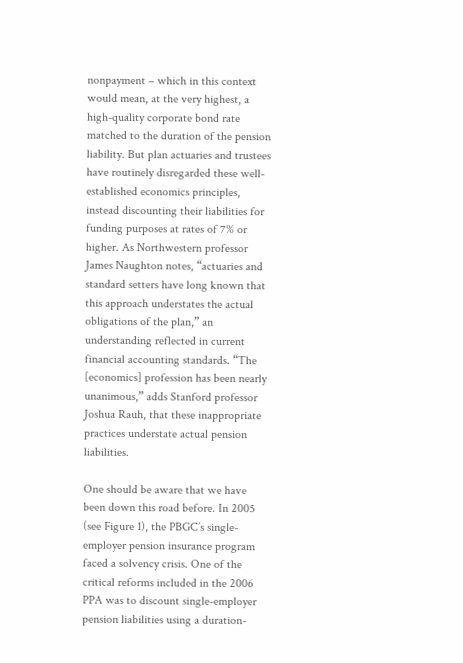nonpayment – which in this context would mean, at the very highest, a high-quality corporate bond rate matched to the duration of the pension liability. But plan actuaries and trustees have routinely disregarded these well-established economics principles, instead discounting their liabilities for funding purposes at rates of 7% or higher. As Northwestern professor James Naughton notes, “actuaries and standard setters have long known that this approach understates the actual obligations of the plan,” an understanding reflected in current financial accounting standards. “The [economics] profession has been nearly unanimous,” adds Stanford professor Joshua Rauh, that these inappropriate practices understate actual pension liabilities.

One should be aware that we have been down this road before. In 2005 (see Figure 1), the PBGC’s single-employer pension insurance program faced a solvency crisis. One of the critical reforms included in the 2006 PPA was to discount single-employer pension liabilities using a duration-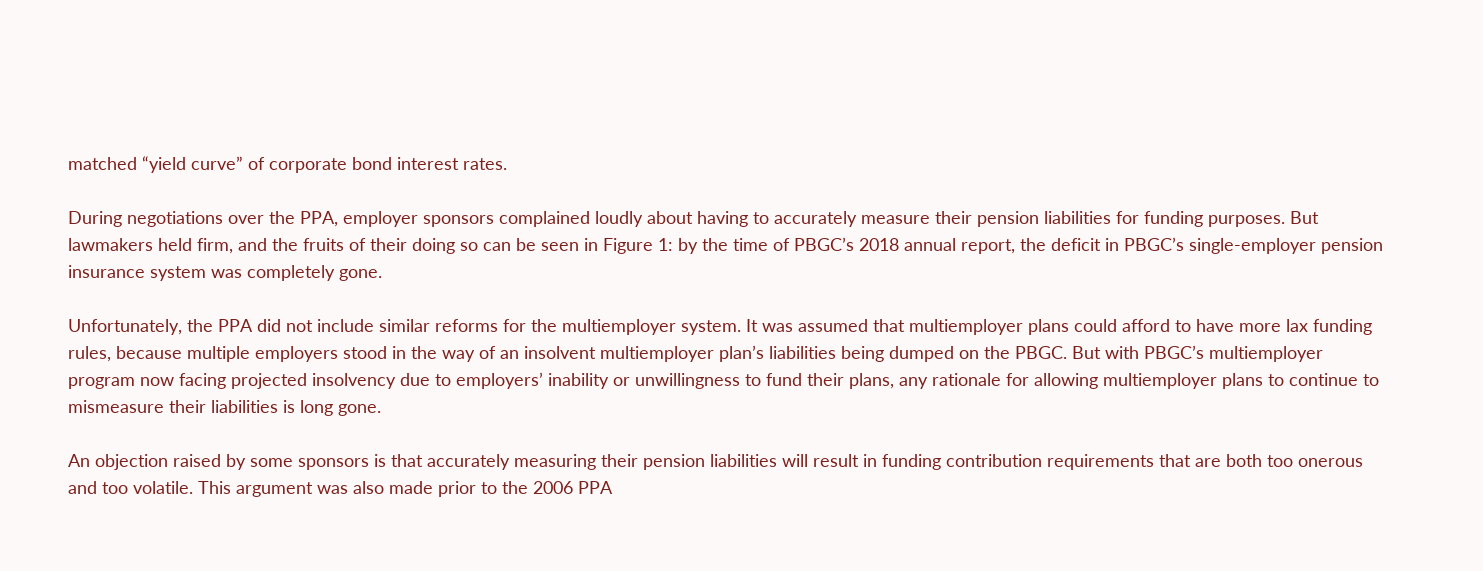matched “yield curve” of corporate bond interest rates.

During negotiations over the PPA, employer sponsors complained loudly about having to accurately measure their pension liabilities for funding purposes. But lawmakers held firm, and the fruits of their doing so can be seen in Figure 1: by the time of PBGC’s 2018 annual report, the deficit in PBGC’s single-employer pension insurance system was completely gone.

Unfortunately, the PPA did not include similar reforms for the multiemployer system. It was assumed that multiemployer plans could afford to have more lax funding rules, because multiple employers stood in the way of an insolvent multiemployer plan’s liabilities being dumped on the PBGC. But with PBGC’s multiemployer program now facing projected insolvency due to employers’ inability or unwillingness to fund their plans, any rationale for allowing multiemployer plans to continue to mismeasure their liabilities is long gone.

An objection raised by some sponsors is that accurately measuring their pension liabilities will result in funding contribution requirements that are both too onerous and too volatile. This argument was also made prior to the 2006 PPA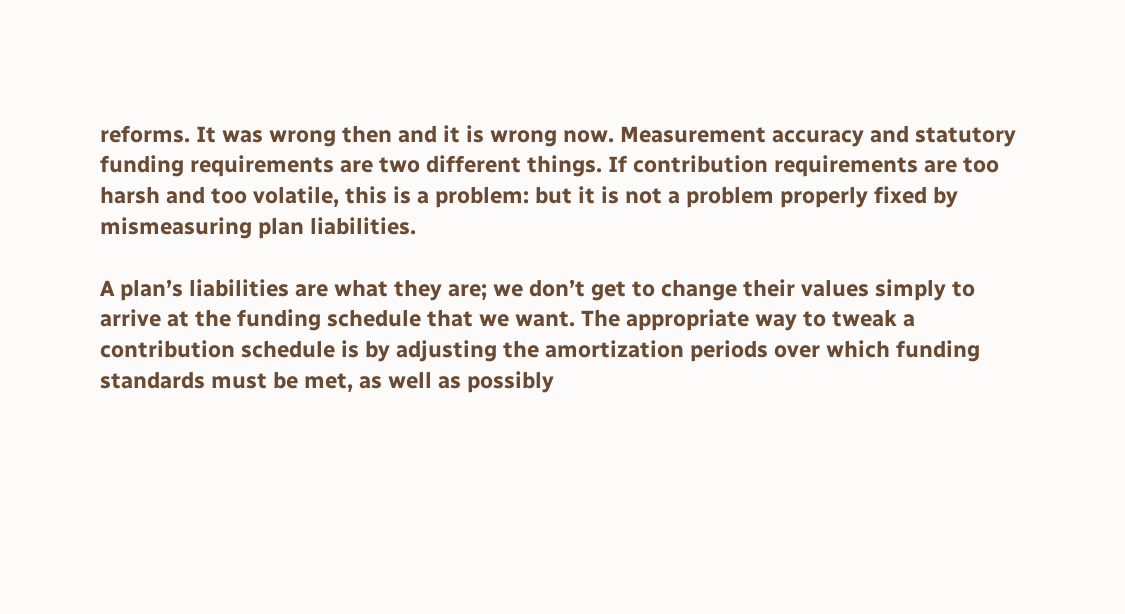reforms. It was wrong then and it is wrong now. Measurement accuracy and statutory funding requirements are two different things. If contribution requirements are too harsh and too volatile, this is a problem: but it is not a problem properly fixed by mismeasuring plan liabilities.

A plan’s liabilities are what they are; we don’t get to change their values simply to arrive at the funding schedule that we want. The appropriate way to tweak a contribution schedule is by adjusting the amortization periods over which funding standards must be met, as well as possibly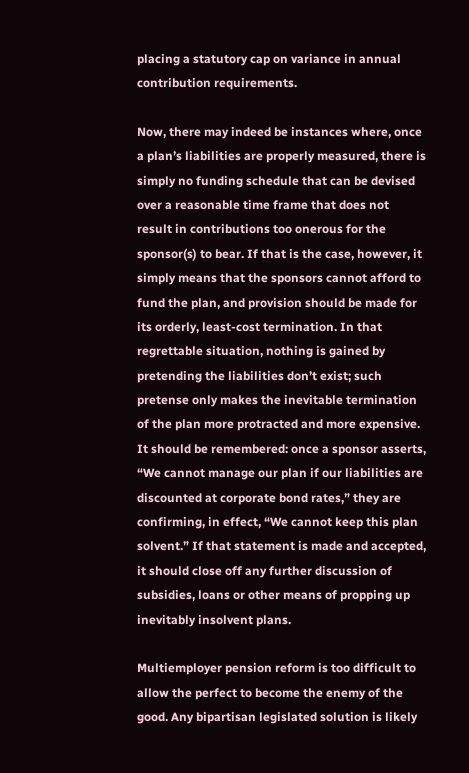placing a statutory cap on variance in annual contribution requirements.

Now, there may indeed be instances where, once a plan’s liabilities are properly measured, there is simply no funding schedule that can be devised over a reasonable time frame that does not result in contributions too onerous for the sponsor(s) to bear. If that is the case, however, it simply means that the sponsors cannot afford to fund the plan, and provision should be made for its orderly, least-cost termination. In that regrettable situation, nothing is gained by pretending the liabilities don’t exist; such pretense only makes the inevitable termination of the plan more protracted and more expensive. It should be remembered: once a sponsor asserts, “We cannot manage our plan if our liabilities are discounted at corporate bond rates,” they are confirming, in effect, “We cannot keep this plan solvent.” If that statement is made and accepted, it should close off any further discussion of subsidies, loans or other means of propping up inevitably insolvent plans.

Multiemployer pension reform is too difficult to allow the perfect to become the enemy of the good. Any bipartisan legislated solution is likely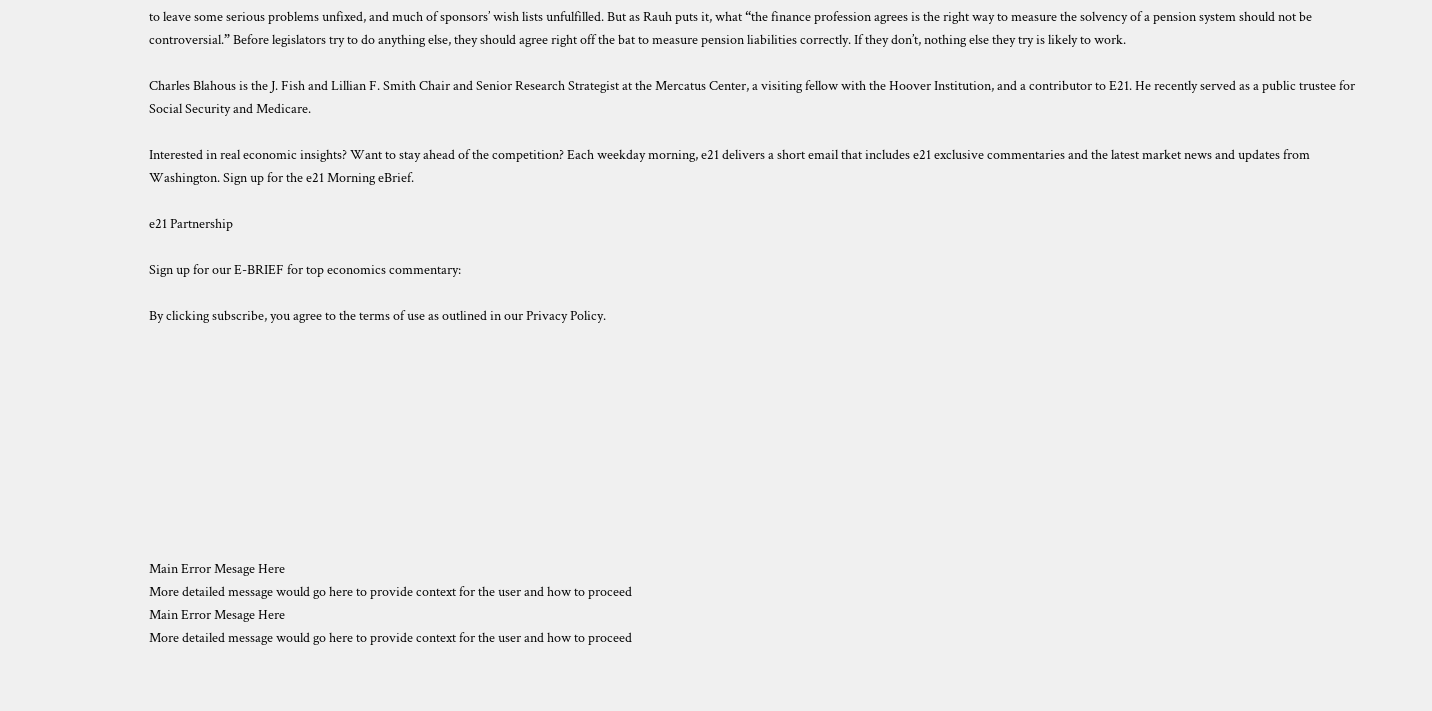to leave some serious problems unfixed, and much of sponsors’ wish lists unfulfilled. But as Rauh puts it, what “the finance profession agrees is the right way to measure the solvency of a pension system should not be controversial.” Before legislators try to do anything else, they should agree right off the bat to measure pension liabilities correctly. If they don’t, nothing else they try is likely to work.

Charles Blahous is the J. Fish and Lillian F. Smith Chair and Senior Research Strategist at the Mercatus Center, a visiting fellow with the Hoover Institution, and a contributor to E21. He recently served as a public trustee for Social Security and Medicare.

Interested in real economic insights? Want to stay ahead of the competition? Each weekday morning, e21 delivers a short email that includes e21 exclusive commentaries and the latest market news and updates from Washington. Sign up for the e21 Morning eBrief.

e21 Partnership

Sign up for our E-BRIEF for top economics commentary:

By clicking subscribe, you agree to the terms of use as outlined in our Privacy Policy.










Main Error Mesage Here
More detailed message would go here to provide context for the user and how to proceed
Main Error Mesage Here
More detailed message would go here to provide context for the user and how to proceed